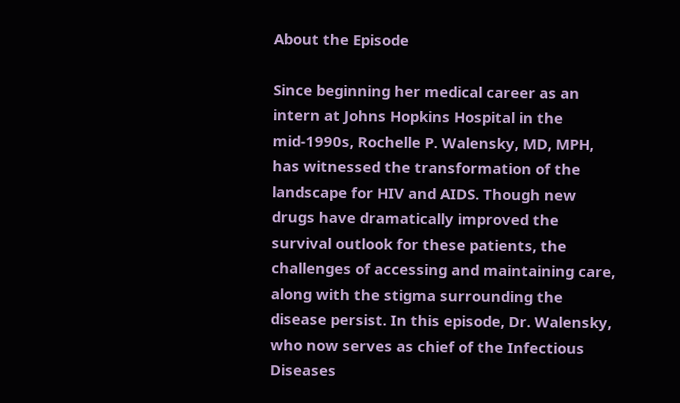About the Episode

Since beginning her medical career as an intern at Johns Hopkins Hospital in the mid-1990s, Rochelle P. Walensky, MD, MPH, has witnessed the transformation of the landscape for HIV and AIDS. Though new drugs have dramatically improved the survival outlook for these patients, the challenges of accessing and maintaining care, along with the stigma surrounding the disease persist. In this episode, Dr. Walensky, who now serves as chief of the Infectious Diseases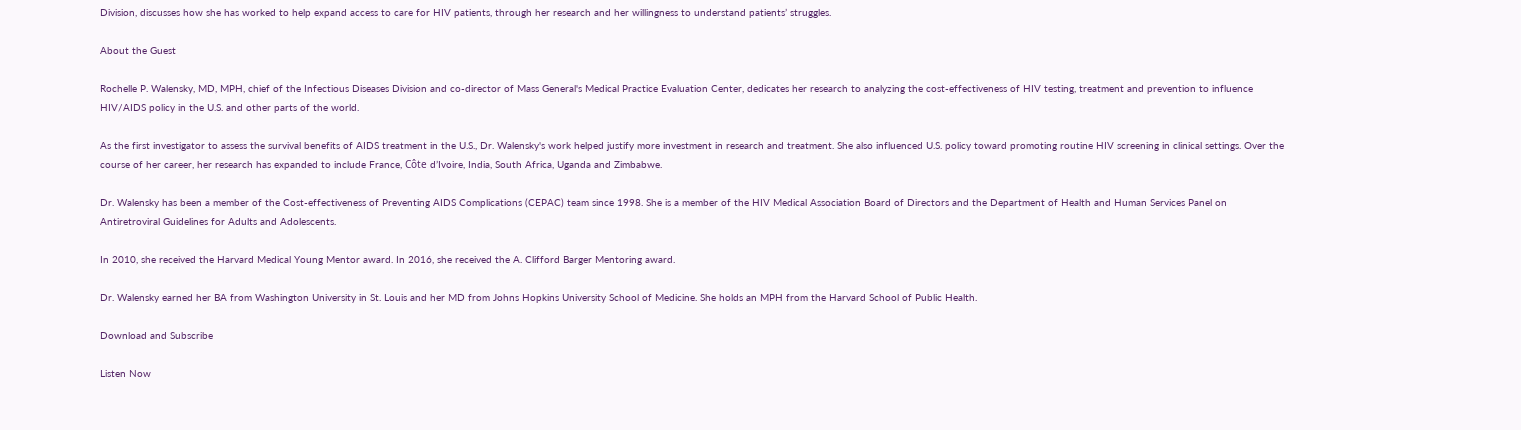Division, discusses how she has worked to help expand access to care for HIV patients, through her research and her willingness to understand patients’ struggles.

About the Guest

Rochelle P. Walensky, MD, MPH, chief of the Infectious Diseases Division and co-director of Mass General's Medical Practice Evaluation Center, dedicates her research to analyzing the cost-effectiveness of HIV testing, treatment and prevention to influence HIV/AIDS policy in the U.S. and other parts of the world.

As the first investigator to assess the survival benefits of AIDS treatment in the U.S., Dr. Walensky's work helped justify more investment in research and treatment. She also influenced U.S. policy toward promoting routine HIV screening in clinical settings. Over the course of her career, her research has expanded to include France, Côte d’Ivoire, India, South Africa, Uganda and Zimbabwe.

Dr. Walensky has been a member of the Cost-effectiveness of Preventing AIDS Complications (CEPAC) team since 1998. She is a member of the HIV Medical Association Board of Directors and the Department of Health and Human Services Panel on Antiretroviral Guidelines for Adults and Adolescents.

In 2010, she received the Harvard Medical Young Mentor award. In 2016, she received the A. Clifford Barger Mentoring award.

Dr. Walensky earned her BA from Washington University in St. Louis and her MD from Johns Hopkins University School of Medicine. She holds an MPH from the Harvard School of Public Health.

Download and Subscribe

Listen Now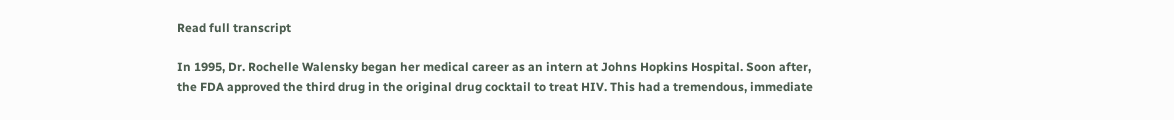Read full transcript

In 1995, Dr. Rochelle Walensky began her medical career as an intern at Johns Hopkins Hospital. Soon after, the FDA approved the third drug in the original drug cocktail to treat HIV. This had a tremendous, immediate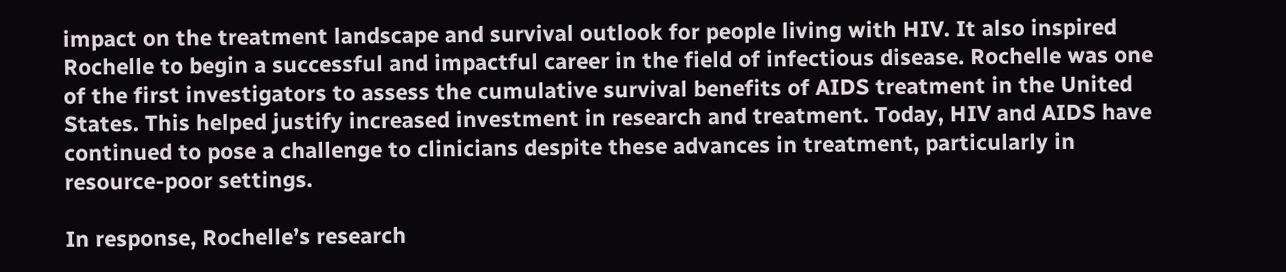impact on the treatment landscape and survival outlook for people living with HIV. It also inspired Rochelle to begin a successful and impactful career in the field of infectious disease. Rochelle was one of the first investigators to assess the cumulative survival benefits of AIDS treatment in the United States. This helped justify increased investment in research and treatment. Today, HIV and AIDS have continued to pose a challenge to clinicians despite these advances in treatment, particularly in resource-poor settings.

In response, Rochelle’s research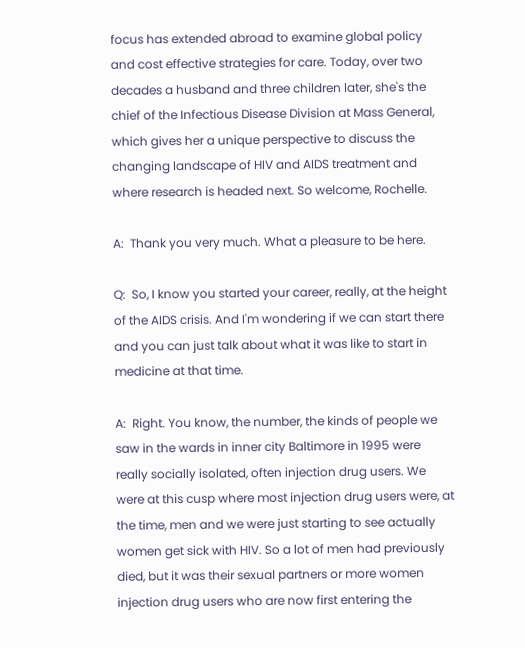focus has extended abroad to examine global policy and cost effective strategies for care. Today, over two decades a husband and three children later, she's the chief of the Infectious Disease Division at Mass General, which gives her a unique perspective to discuss the changing landscape of HIV and AIDS treatment and where research is headed next. So welcome, Rochelle.

A:  Thank you very much. What a pleasure to be here.

Q:  So, I know you started your career, really, at the height of the AIDS crisis. And I'm wondering if we can start there and you can just talk about what it was like to start in medicine at that time.

A:  Right. You know, the number, the kinds of people we saw in the wards in inner city Baltimore in 1995 were really socially isolated, often injection drug users. We were at this cusp where most injection drug users were, at the time, men and we were just starting to see actually women get sick with HIV. So a lot of men had previously died, but it was their sexual partners or more women injection drug users who are now first entering the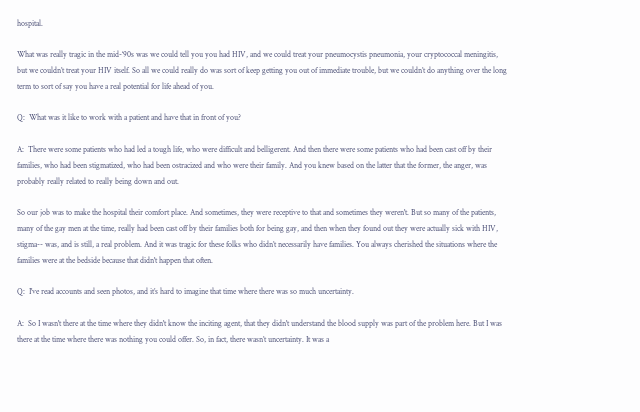hospital.

What was really tragic in the mid-‘90s was we could tell you you had HIV, and we could treat your pneumocystis pneumonia, your cryptococcal meningitis, but we couldn’t treat your HIV itself. So all we could really do was sort of keep getting you out of immediate trouble, but we couldn’t do anything over the long term to sort of say you have a real potential for life ahead of you.

Q:  What was it like to work with a patient and have that in front of you?

A:  There were some patients who had led a tough life, who were difficult and belligerent. And then there were some patients who had been cast off by their families, who had been stigmatized, who had been ostracized and who were their family. And you knew based on the latter that the former, the anger, was probably really related to really being down and out.

So our job was to make the hospital their comfort place. And sometimes, they were receptive to that and sometimes they weren't. But so many of the patients, many of the gay men at the time, really had been cast off by their families both for being gay, and then when they found out they were actually sick with HIV, stigma-- was, and is still, a real problem. And it was tragic for these folks who didn’t necessarily have families. You always cherished the situations where the families were at the bedside because that didn't happen that often.

Q:  I've read accounts and seen photos, and it’s hard to imagine that time where there was so much uncertainty.

A:  So I wasn't there at the time where they didn't know the inciting agent, that they didn't understand the blood supply was part of the problem here. But I was there at the time where there was nothing you could offer. So, in fact, there wasn’t uncertainty. It was a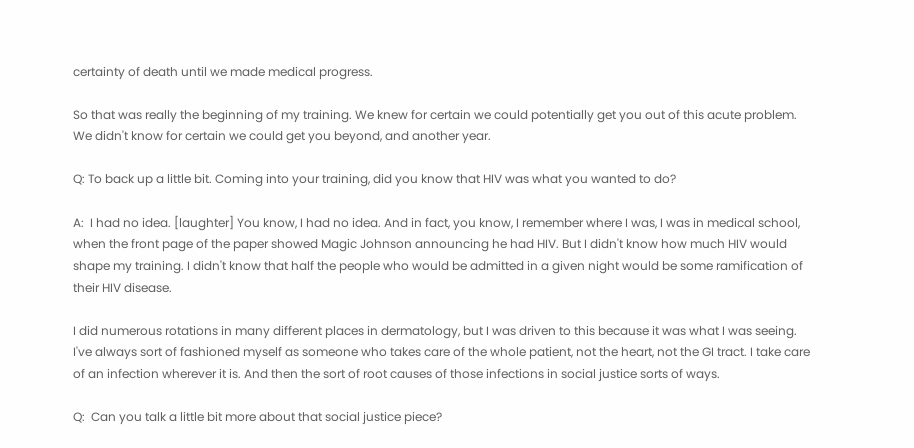certainty of death until we made medical progress.

So that was really the beginning of my training. We knew for certain we could potentially get you out of this acute problem. We didn't know for certain we could get you beyond, and another year.

Q: To back up a little bit. Coming into your training, did you know that HIV was what you wanted to do?

A:  I had no idea. [laughter] You know, I had no idea. And in fact, you know, I remember where I was, I was in medical school, when the front page of the paper showed Magic Johnson announcing he had HIV. But I didn't know how much HIV would shape my training. I didn't know that half the people who would be admitted in a given night would be some ramification of their HIV disease.

I did numerous rotations in many different places in dermatology, but I was driven to this because it was what I was seeing. I've always sort of fashioned myself as someone who takes care of the whole patient, not the heart, not the GI tract. I take care of an infection wherever it is. And then the sort of root causes of those infections in social justice sorts of ways.

Q:  Can you talk a little bit more about that social justice piece?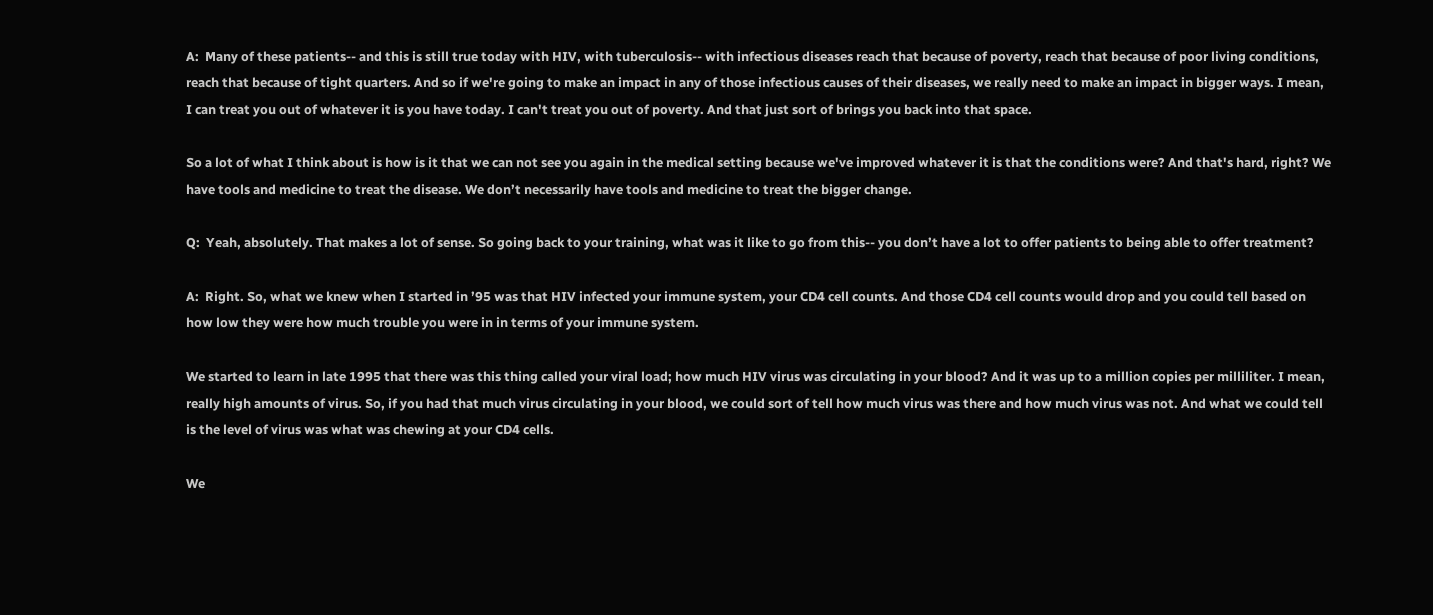A:  Many of these patients-- and this is still true today with HIV, with tuberculosis-- with infectious diseases reach that because of poverty, reach that because of poor living conditions, reach that because of tight quarters. And so if we're going to make an impact in any of those infectious causes of their diseases, we really need to make an impact in bigger ways. I mean, I can treat you out of whatever it is you have today. I can't treat you out of poverty. And that just sort of brings you back into that space.

So a lot of what I think about is how is it that we can not see you again in the medical setting because we've improved whatever it is that the conditions were? And that's hard, right? We have tools and medicine to treat the disease. We don’t necessarily have tools and medicine to treat the bigger change.

Q:  Yeah, absolutely. That makes a lot of sense. So going back to your training, what was it like to go from this-- you don’t have a lot to offer patients to being able to offer treatment?

A:  Right. So, what we knew when I started in ’95 was that HIV infected your immune system, your CD4 cell counts. And those CD4 cell counts would drop and you could tell based on how low they were how much trouble you were in in terms of your immune system.

We started to learn in late 1995 that there was this thing called your viral load; how much HIV virus was circulating in your blood? And it was up to a million copies per milliliter. I mean, really high amounts of virus. So, if you had that much virus circulating in your blood, we could sort of tell how much virus was there and how much virus was not. And what we could tell is the level of virus was what was chewing at your CD4 cells.

We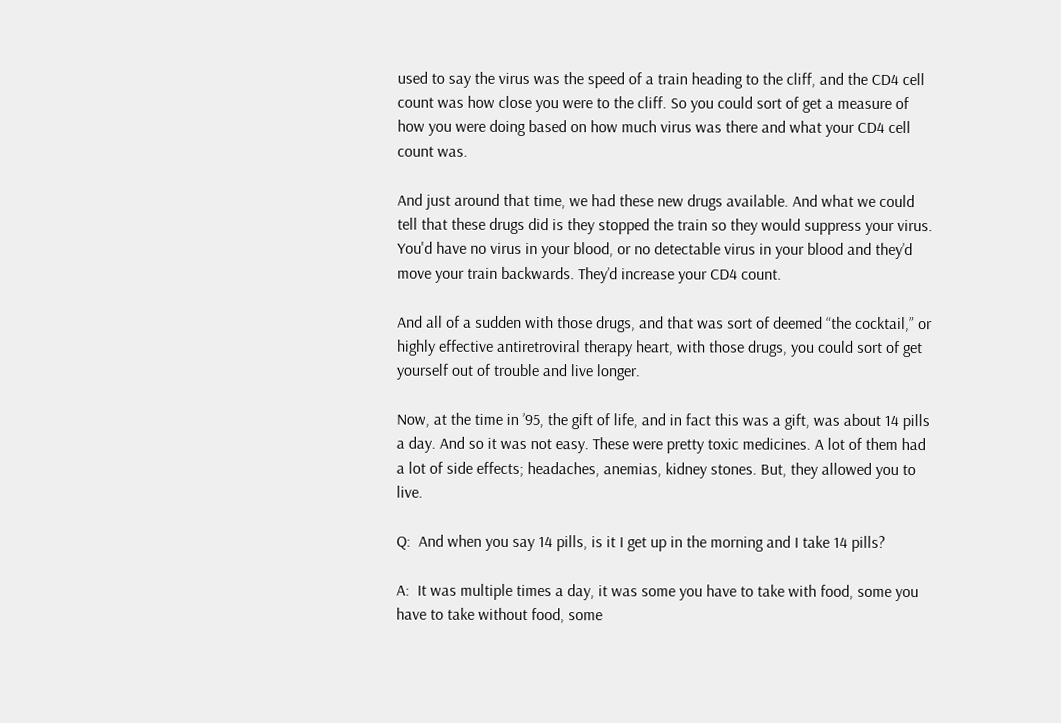used to say the virus was the speed of a train heading to the cliff, and the CD4 cell count was how close you were to the cliff. So you could sort of get a measure of how you were doing based on how much virus was there and what your CD4 cell count was.

And just around that time, we had these new drugs available. And what we could tell that these drugs did is they stopped the train so they would suppress your virus. You'd have no virus in your blood, or no detectable virus in your blood and they’d move your train backwards. They’d increase your CD4 count.

And all of a sudden with those drugs, and that was sort of deemed “the cocktail,” or highly effective antiretroviral therapy heart, with those drugs, you could sort of get yourself out of trouble and live longer.

Now, at the time in ’95, the gift of life, and in fact this was a gift, was about 14 pills a day. And so it was not easy. These were pretty toxic medicines. A lot of them had a lot of side effects; headaches, anemias, kidney stones. But, they allowed you to live.

Q:  And when you say 14 pills, is it I get up in the morning and I take 14 pills?

A:  It was multiple times a day, it was some you have to take with food, some you have to take without food, some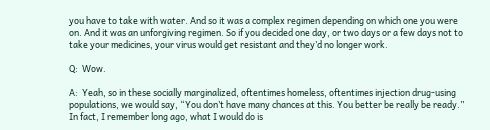you have to take with water. And so it was a complex regimen depending on which one you were on. And it was an unforgiving regimen. So if you decided one day, or two days or a few days not to take your medicines, your virus would get resistant and they’d no longer work.

Q:  Wow.

A:  Yeah, so in these socially marginalized, oftentimes homeless, oftentimes injection drug-using populations, we would say, “You don’t have many chances at this. You better be really be ready.” In fact, I remember long ago, what I would do is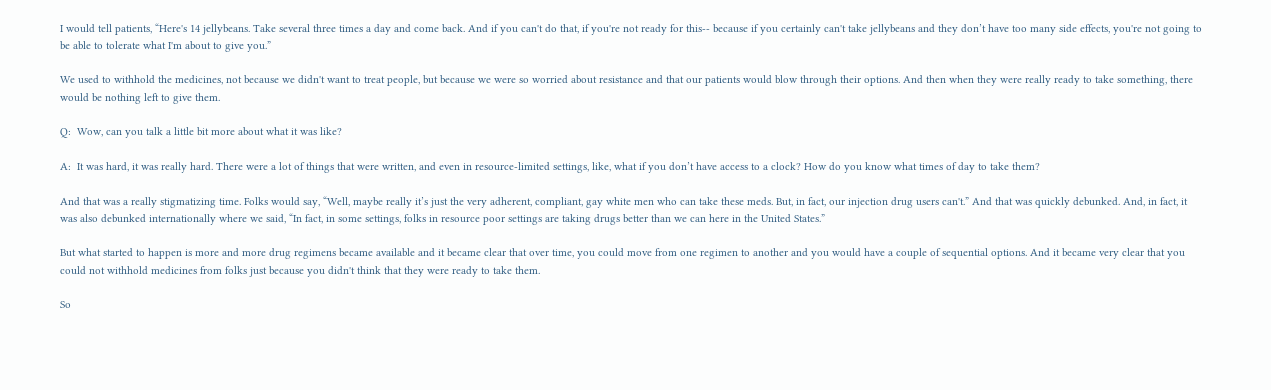I would tell patients, “Here's 14 jellybeans. Take several three times a day and come back. And if you can't do that, if you're not ready for this-- because if you certainly can't take jellybeans and they don’t have too many side effects, you're not going to be able to tolerate what I'm about to give you.”

We used to withhold the medicines, not because we didn't want to treat people, but because we were so worried about resistance and that our patients would blow through their options. And then when they were really ready to take something, there would be nothing left to give them.

Q:  Wow, can you talk a little bit more about what it was like?

A:  It was hard, it was really hard. There were a lot of things that were written, and even in resource-limited settings, like, what if you don’t have access to a clock? How do you know what times of day to take them?

And that was a really stigmatizing time. Folks would say, “Well, maybe really it’s just the very adherent, compliant, gay white men who can take these meds. But, in fact, our injection drug users can't.” And that was quickly debunked. And, in fact, it was also debunked internationally where we said, “In fact, in some settings, folks in resource poor settings are taking drugs better than we can here in the United States.”

But what started to happen is more and more drug regimens became available and it became clear that over time, you could move from one regimen to another and you would have a couple of sequential options. And it became very clear that you could not withhold medicines from folks just because you didn't think that they were ready to take them.

So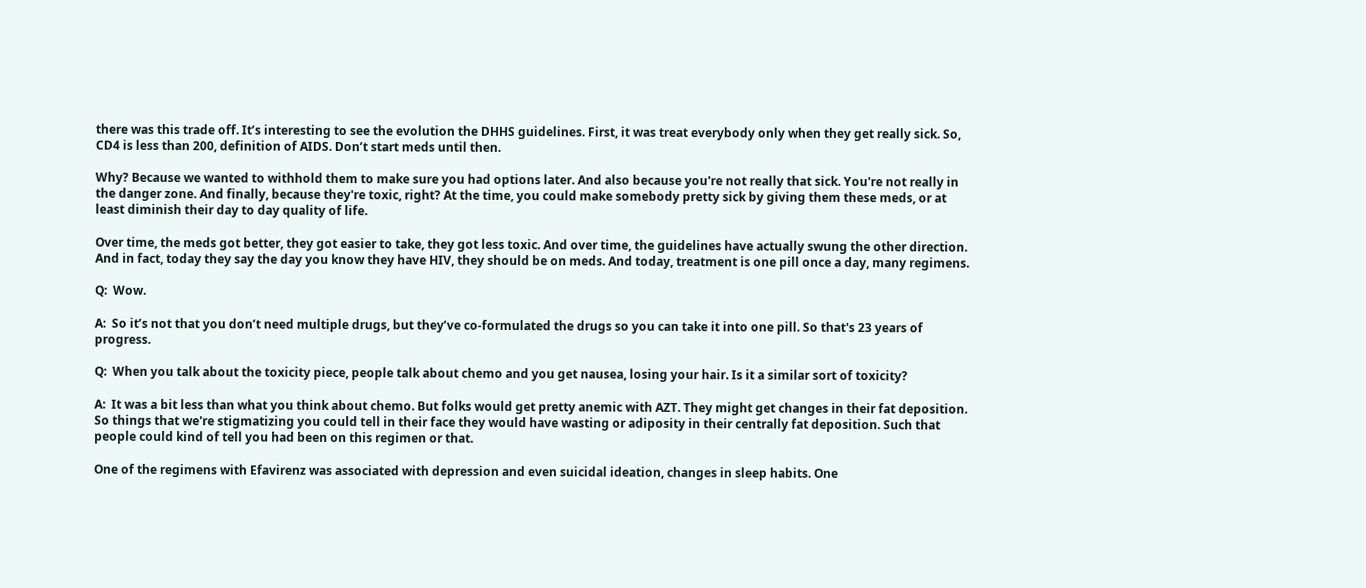there was this trade off. It’s interesting to see the evolution the DHHS guidelines. First, it was treat everybody only when they get really sick. So, CD4 is less than 200, definition of AIDS. Don’t start meds until then.

Why? Because we wanted to withhold them to make sure you had options later. And also because you're not really that sick. You're not really in the danger zone. And finally, because they're toxic, right? At the time, you could make somebody pretty sick by giving them these meds, or at least diminish their day to day quality of life.

Over time, the meds got better, they got easier to take, they got less toxic. And over time, the guidelines have actually swung the other direction. And in fact, today they say the day you know they have HIV, they should be on meds. And today, treatment is one pill once a day, many regimens.

Q:  Wow.

A:  So it’s not that you don’t need multiple drugs, but they’ve co-formulated the drugs so you can take it into one pill. So that's 23 years of progress.

Q:  When you talk about the toxicity piece, people talk about chemo and you get nausea, losing your hair. Is it a similar sort of toxicity?

A:  It was a bit less than what you think about chemo. But folks would get pretty anemic with AZT. They might get changes in their fat deposition. So things that we're stigmatizing you could tell in their face they would have wasting or adiposity in their centrally fat deposition. Such that people could kind of tell you had been on this regimen or that.

One of the regimens with Efavirenz was associated with depression and even suicidal ideation, changes in sleep habits. One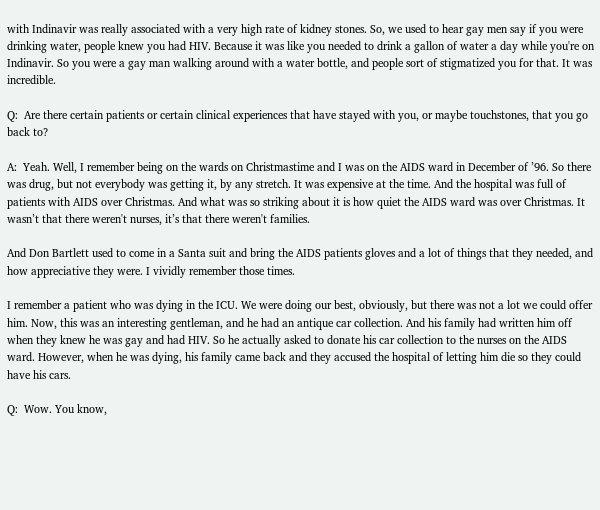with Indinavir was really associated with a very high rate of kidney stones. So, we used to hear gay men say if you were drinking water, people knew you had HIV. Because it was like you needed to drink a gallon of water a day while you're on Indinavir. So you were a gay man walking around with a water bottle, and people sort of stigmatized you for that. It was incredible.

Q:  Are there certain patients or certain clinical experiences that have stayed with you, or maybe touchstones, that you go back to?

A:  Yeah. Well, I remember being on the wards on Christmastime and I was on the AIDS ward in December of ’96. So there was drug, but not everybody was getting it, by any stretch. It was expensive at the time. And the hospital was full of patients with AIDS over Christmas. And what was so striking about it is how quiet the AIDS ward was over Christmas. It wasn’t that there weren't nurses, it’s that there weren't families.

And Don Bartlett used to come in a Santa suit and bring the AIDS patients gloves and a lot of things that they needed, and how appreciative they were. I vividly remember those times.

I remember a patient who was dying in the ICU. We were doing our best, obviously, but there was not a lot we could offer him. Now, this was an interesting gentleman, and he had an antique car collection. And his family had written him off when they knew he was gay and had HIV. So he actually asked to donate his car collection to the nurses on the AIDS ward. However, when he was dying, his family came back and they accused the hospital of letting him die so they could have his cars.

Q:  Wow. You know,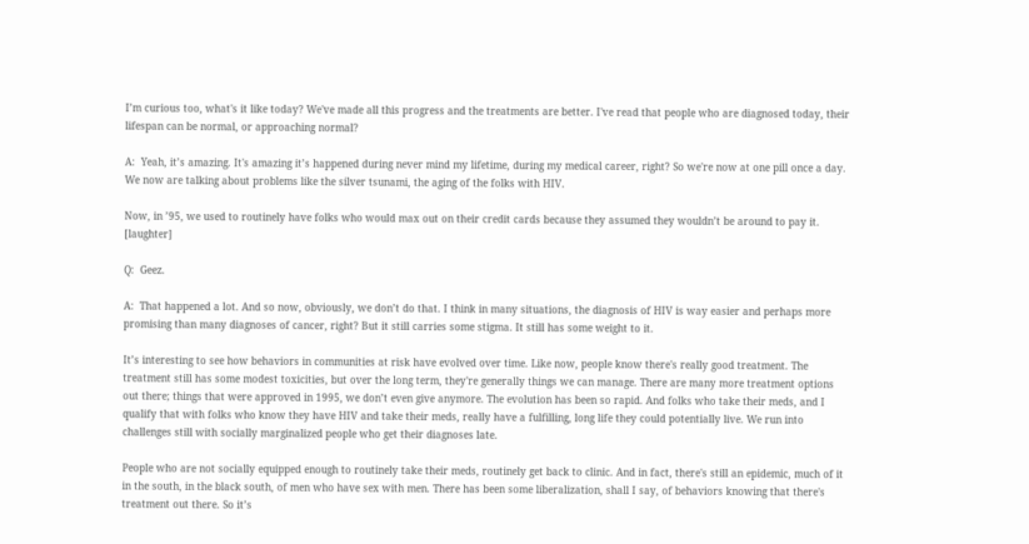I’m curious too, what's it like today? We've made all this progress and the treatments are better. I've read that people who are diagnosed today, their lifespan can be normal, or approaching normal?

A:  Yeah, it’s amazing. It's amazing it’s happened during never mind my lifetime, during my medical career, right? So we're now at one pill once a day. We now are talking about problems like the silver tsunami, the aging of the folks with HIV.

Now, in ’95, we used to routinely have folks who would max out on their credit cards because they assumed they wouldn’t be around to pay it. [laughter]

Q:  Geez.

A:  That happened a lot. And so now, obviously, we don’t do that. I think in many situations, the diagnosis of HIV is way easier and perhaps more promising than many diagnoses of cancer, right? But it still carries some stigma. It still has some weight to it.

It’s interesting to see how behaviors in communities at risk have evolved over time. Like now, people know there's really good treatment. The treatment still has some modest toxicities, but over the long term, they're generally things we can manage. There are many more treatment options out there; things that were approved in 1995, we don’t even give anymore. The evolution has been so rapid. And folks who take their meds, and I qualify that with folks who know they have HIV and take their meds, really have a fulfilling, long life they could potentially live. We run into challenges still with socially marginalized people who get their diagnoses late.

People who are not socially equipped enough to routinely take their meds, routinely get back to clinic. And in fact, there's still an epidemic, much of it in the south, in the black south, of men who have sex with men. There has been some liberalization, shall I say, of behaviors knowing that there's treatment out there. So it’s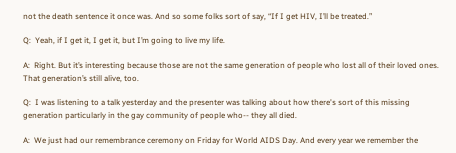not the death sentence it once was. And so some folks sort of say, “If I get HIV, I’ll be treated.”

Q:  Yeah, if I get it, I get it, but I’m going to live my life.

A:  Right. But it’s interesting because those are not the same generation of people who lost all of their loved ones. That generation’s still alive, too.

Q:  I was listening to a talk yesterday and the presenter was talking about how there's sort of this missing generation particularly in the gay community of people who-- they all died.

A:  We just had our remembrance ceremony on Friday for World AIDS Day. And every year we remember the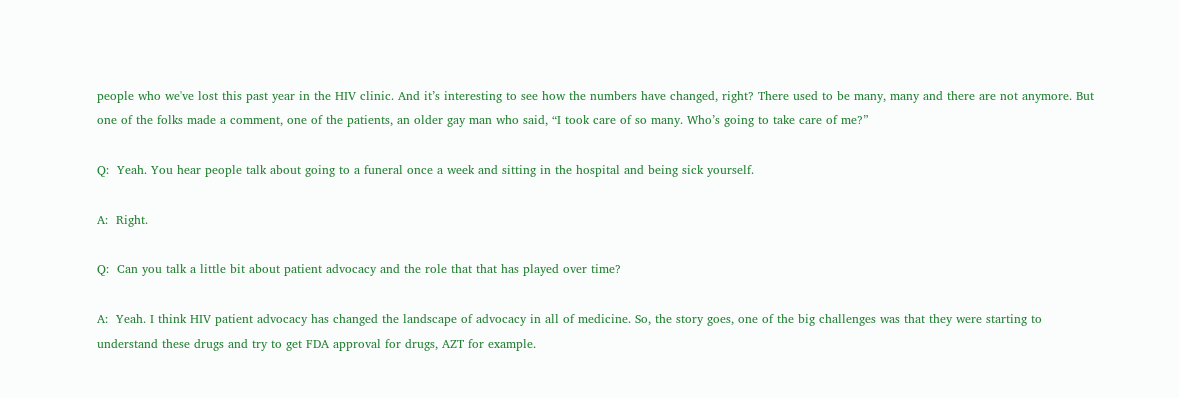people who we've lost this past year in the HIV clinic. And it’s interesting to see how the numbers have changed, right? There used to be many, many and there are not anymore. But one of the folks made a comment, one of the patients, an older gay man who said, “I took care of so many. Who’s going to take care of me?”

Q:  Yeah. You hear people talk about going to a funeral once a week and sitting in the hospital and being sick yourself.

A:  Right.

Q:  Can you talk a little bit about patient advocacy and the role that that has played over time?

A:  Yeah. I think HIV patient advocacy has changed the landscape of advocacy in all of medicine. So, the story goes, one of the big challenges was that they were starting to understand these drugs and try to get FDA approval for drugs, AZT for example.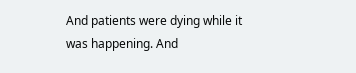And patients were dying while it was happening. And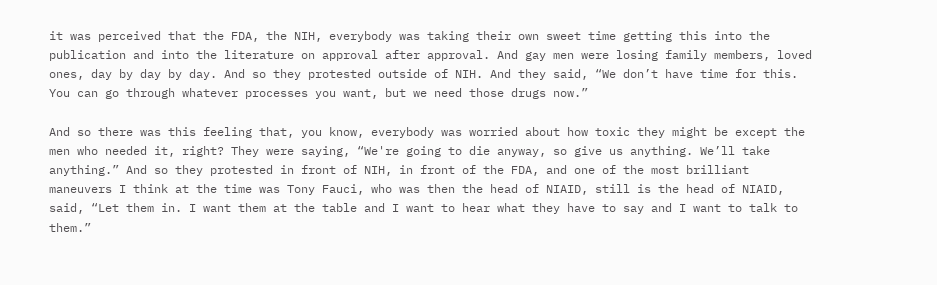it was perceived that the FDA, the NIH, everybody was taking their own sweet time getting this into the publication and into the literature on approval after approval. And gay men were losing family members, loved ones, day by day by day. And so they protested outside of NIH. And they said, “We don’t have time for this. You can go through whatever processes you want, but we need those drugs now.”

And so there was this feeling that, you know, everybody was worried about how toxic they might be except the men who needed it, right? They were saying, “We're going to die anyway, so give us anything. We’ll take anything.” And so they protested in front of NIH, in front of the FDA, and one of the most brilliant maneuvers I think at the time was Tony Fauci, who was then the head of NIAID, still is the head of NIAID, said, “Let them in. I want them at the table and I want to hear what they have to say and I want to talk to them.”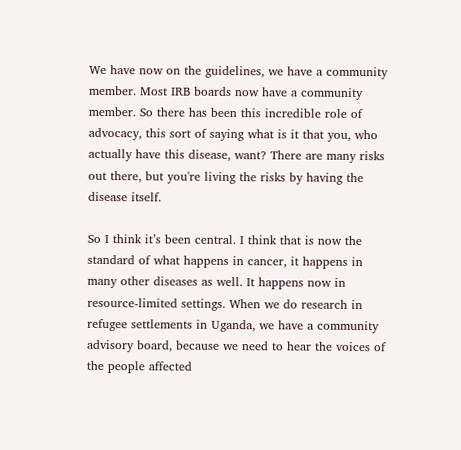We have now on the guidelines, we have a community member. Most IRB boards now have a community member. So there has been this incredible role of advocacy, this sort of saying what is it that you, who actually have this disease, want? There are many risks out there, but you're living the risks by having the disease itself.

So I think it’s been central. I think that is now the standard of what happens in cancer, it happens in many other diseases as well. It happens now in resource-limited settings. When we do research in refugee settlements in Uganda, we have a community advisory board, because we need to hear the voices of the people affected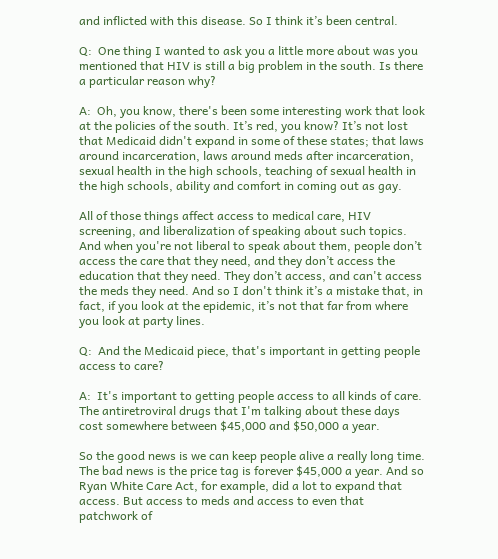and inflicted with this disease. So I think it’s been central.

Q:  One thing I wanted to ask you a little more about was you mentioned that HIV is still a big problem in the south. Is there a particular reason why?

A:  Oh, you know, there's been some interesting work that look at the policies of the south. It’s red, you know? It’s not lost that Medicaid didn't expand in some of these states; that laws around incarceration, laws around meds after incarceration, sexual health in the high schools, teaching of sexual health in the high schools, ability and comfort in coming out as gay.

All of those things affect access to medical care, HIV screening, and liberalization of speaking about such topics. And when you're not liberal to speak about them, people don’t access the care that they need, and they don’t access the education that they need. They don’t access, and can't access the meds they need. And so I don't think it’s a mistake that, in fact, if you look at the epidemic, it’s not that far from where you look at party lines.

Q:  And the Medicaid piece, that's important in getting people access to care?

A:  It's important to getting people access to all kinds of care. The antiretroviral drugs that I'm talking about these days cost somewhere between $45,000 and $50,000 a year.

So the good news is we can keep people alive a really long time. The bad news is the price tag is forever $45,000 a year. And so Ryan White Care Act, for example, did a lot to expand that access. But access to meds and access to even that patchwork of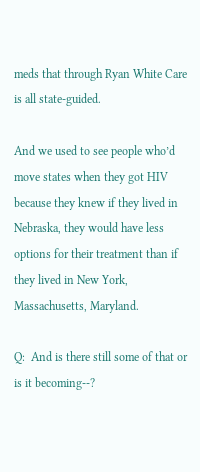meds that through Ryan White Care is all state-guided.

And we used to see people who’d move states when they got HIV because they knew if they lived in Nebraska, they would have less options for their treatment than if they lived in New York, Massachusetts, Maryland.

Q:  And is there still some of that or is it becoming--?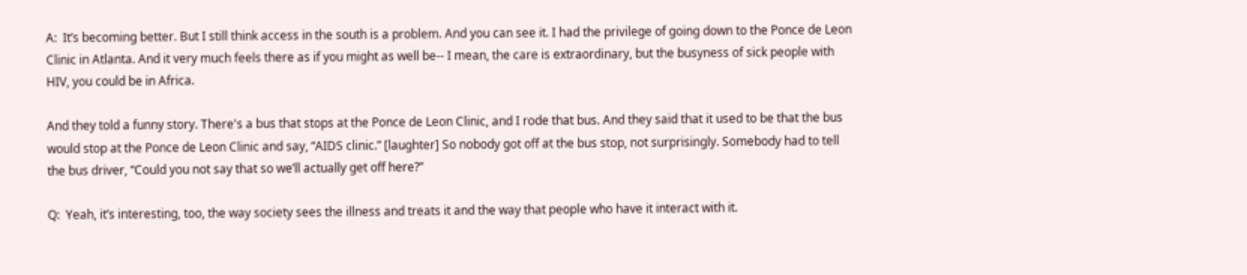A:  It’s becoming better. But I still think access in the south is a problem. And you can see it. I had the privilege of going down to the Ponce de Leon Clinic in Atlanta. And it very much feels there as if you might as well be-- I mean, the care is extraordinary, but the busyness of sick people with HIV, you could be in Africa.

And they told a funny story. There's a bus that stops at the Ponce de Leon Clinic, and I rode that bus. And they said that it used to be that the bus would stop at the Ponce de Leon Clinic and say, “AIDS clinic.” [laughter] So nobody got off at the bus stop, not surprisingly. Somebody had to tell the bus driver, “Could you not say that so we’ll actually get off here?”

Q:  Yeah, it’s interesting, too, the way society sees the illness and treats it and the way that people who have it interact with it.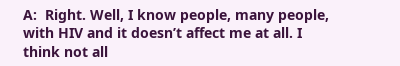A:  Right. Well, I know people, many people, with HIV and it doesn’t affect me at all. I think not all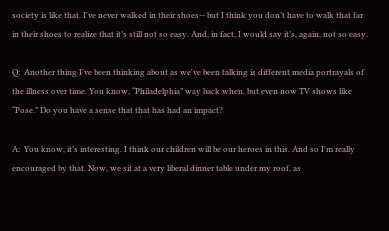society is like that. I've never walked in their shoes-- but I think you don’t have to walk that far in their shoes to realize that it’s still not so easy. And, in fact, I would say it’s, again, not so easy.

Q:  Another thing I've been thinking about as we've been talking is different media portrayals of the illness over time. You know, “Philadelphia” way back when, but even now TV shows like “Pose.” Do you have a sense that that has had an impact?

A:  You know, it’s interesting. I think our children will be our heroes in this. And so I'm really encouraged by that. Now, we sit at a very liberal dinner table under my roof, as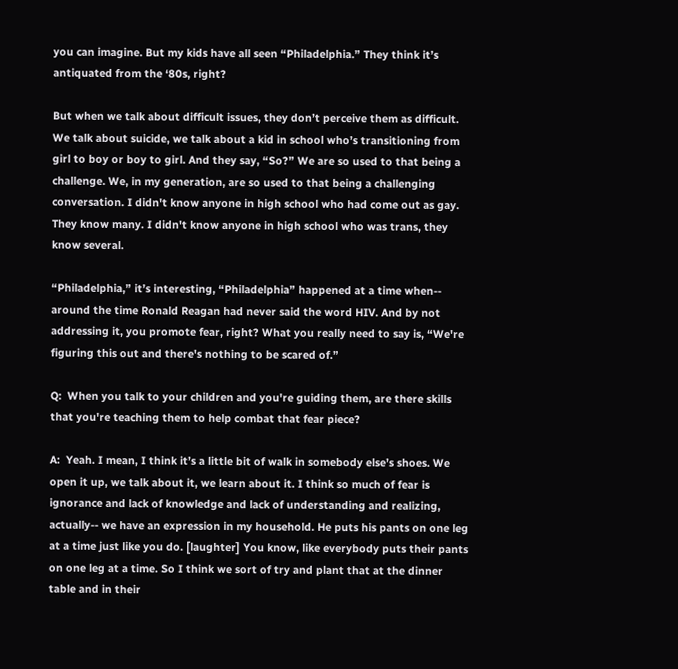you can imagine. But my kids have all seen “Philadelphia.” They think it’s antiquated from the ‘80s, right?

But when we talk about difficult issues, they don’t perceive them as difficult. We talk about suicide, we talk about a kid in school who’s transitioning from girl to boy or boy to girl. And they say, “So?” We are so used to that being a challenge. We, in my generation, are so used to that being a challenging conversation. I didn't know anyone in high school who had come out as gay. They know many. I didn't know anyone in high school who was trans, they know several.

“Philadelphia,” it’s interesting, “Philadelphia” happened at a time when-- around the time Ronald Reagan had never said the word HIV. And by not addressing it, you promote fear, right? What you really need to say is, “We're figuring this out and there's nothing to be scared of.”

Q:  When you talk to your children and you're guiding them, are there skills that you're teaching them to help combat that fear piece?

A:  Yeah. I mean, I think it’s a little bit of walk in somebody else’s shoes. We open it up, we talk about it, we learn about it. I think so much of fear is ignorance and lack of knowledge and lack of understanding and realizing, actually-- we have an expression in my household. He puts his pants on one leg at a time just like you do. [laughter] You know, like everybody puts their pants on one leg at a time. So I think we sort of try and plant that at the dinner table and in their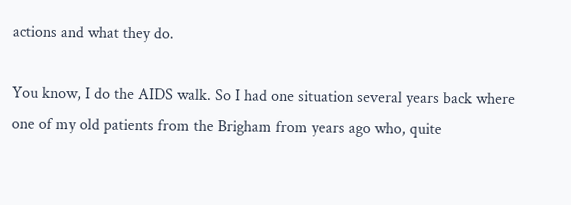actions and what they do.

You know, I do the AIDS walk. So I had one situation several years back where one of my old patients from the Brigham from years ago who, quite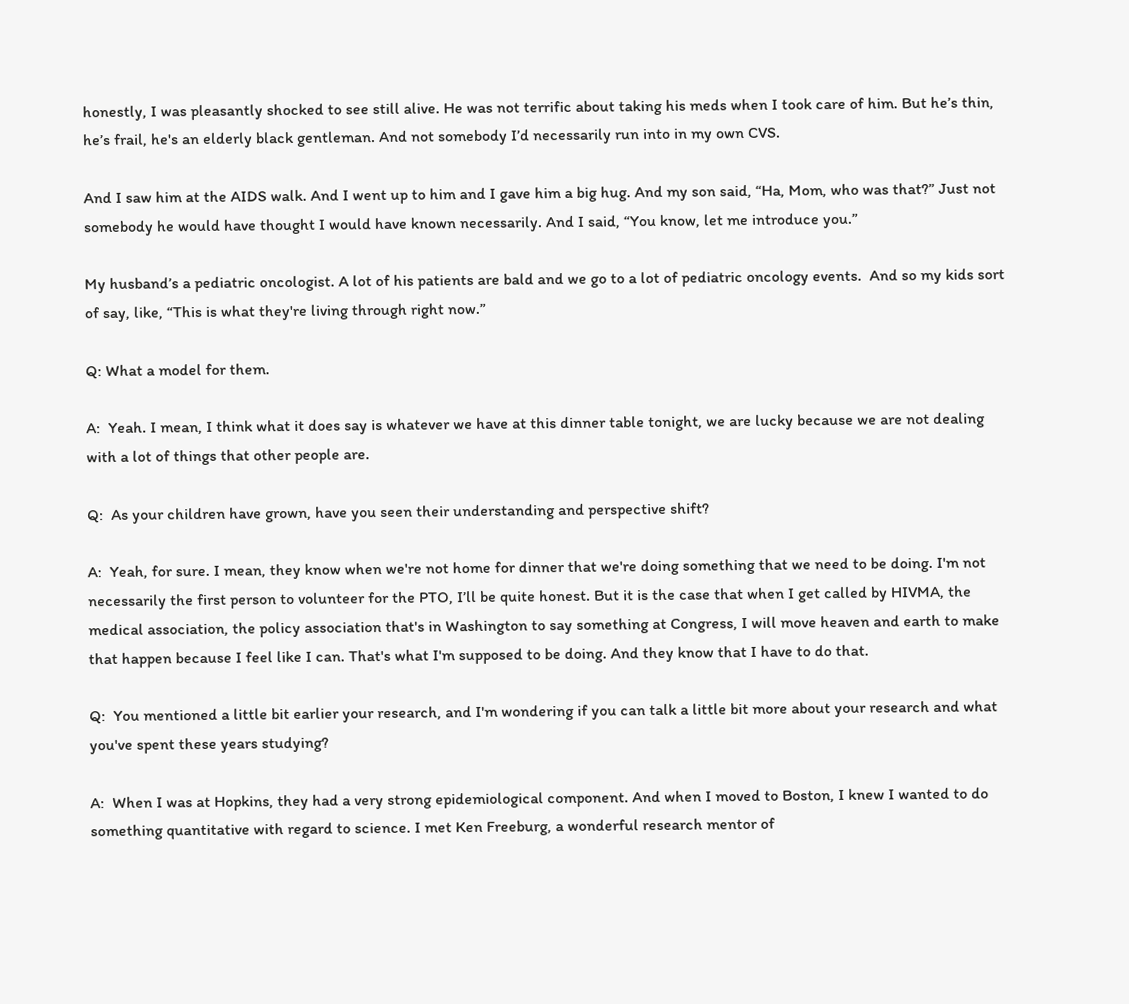honestly, I was pleasantly shocked to see still alive. He was not terrific about taking his meds when I took care of him. But he’s thin, he’s frail, he's an elderly black gentleman. And not somebody I’d necessarily run into in my own CVS.

And I saw him at the AIDS walk. And I went up to him and I gave him a big hug. And my son said, “Ha, Mom, who was that?” Just not somebody he would have thought I would have known necessarily. And I said, “You know, let me introduce you.”

My husband’s a pediatric oncologist. A lot of his patients are bald and we go to a lot of pediatric oncology events.  And so my kids sort of say, like, “This is what they're living through right now.”

Q: What a model for them.

A:  Yeah. I mean, I think what it does say is whatever we have at this dinner table tonight, we are lucky because we are not dealing with a lot of things that other people are.

Q:  As your children have grown, have you seen their understanding and perspective shift?

A:  Yeah, for sure. I mean, they know when we're not home for dinner that we're doing something that we need to be doing. I'm not necessarily the first person to volunteer for the PTO, I’ll be quite honest. But it is the case that when I get called by HIVMA, the medical association, the policy association that's in Washington to say something at Congress, I will move heaven and earth to make that happen because I feel like I can. That's what I'm supposed to be doing. And they know that I have to do that.

Q:  You mentioned a little bit earlier your research, and I'm wondering if you can talk a little bit more about your research and what you've spent these years studying?

A:  When I was at Hopkins, they had a very strong epidemiological component. And when I moved to Boston, I knew I wanted to do something quantitative with regard to science. I met Ken Freeburg, a wonderful research mentor of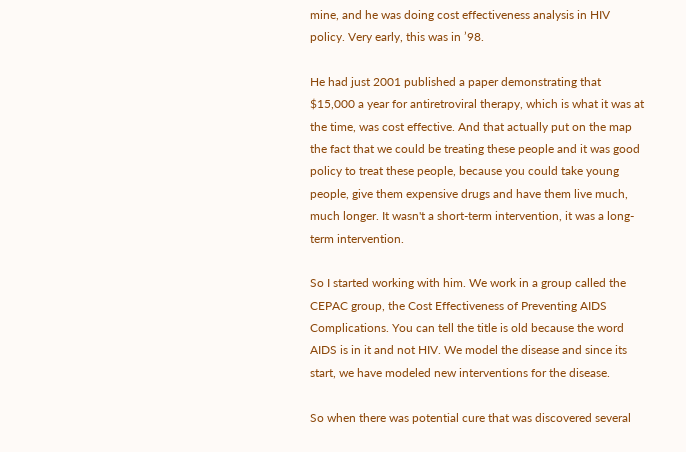mine, and he was doing cost effectiveness analysis in HIV policy. Very early, this was in ’98.

He had just 2001 published a paper demonstrating that $15,000 a year for antiretroviral therapy, which is what it was at the time, was cost effective. And that actually put on the map the fact that we could be treating these people and it was good policy to treat these people, because you could take young people, give them expensive drugs and have them live much, much longer. It wasn't a short-term intervention, it was a long-term intervention.

So I started working with him. We work in a group called the CEPAC group, the Cost Effectiveness of Preventing AIDS Complications. You can tell the title is old because the word AIDS is in it and not HIV. We model the disease and since its start, we have modeled new interventions for the disease.

So when there was potential cure that was discovered several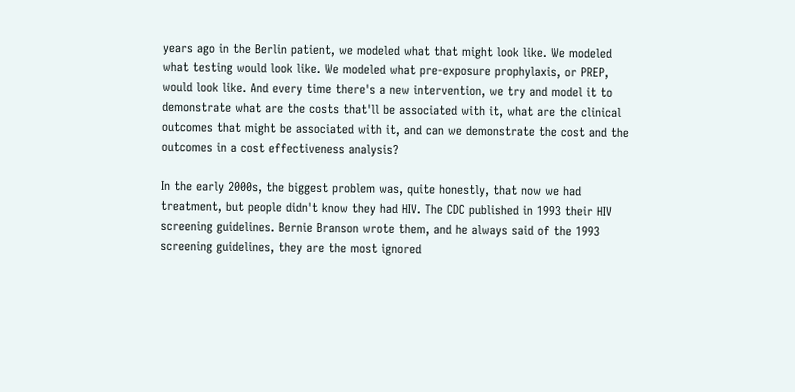years ago in the Berlin patient, we modeled what that might look like. We modeled what testing would look like. We modeled what pre-exposure prophylaxis, or PREP, would look like. And every time there's a new intervention, we try and model it to demonstrate what are the costs that'll be associated with it, what are the clinical outcomes that might be associated with it, and can we demonstrate the cost and the outcomes in a cost effectiveness analysis?

In the early 2000s, the biggest problem was, quite honestly, that now we had treatment, but people didn't know they had HIV. The CDC published in 1993 their HIV screening guidelines. Bernie Branson wrote them, and he always said of the 1993 screening guidelines, they are the most ignored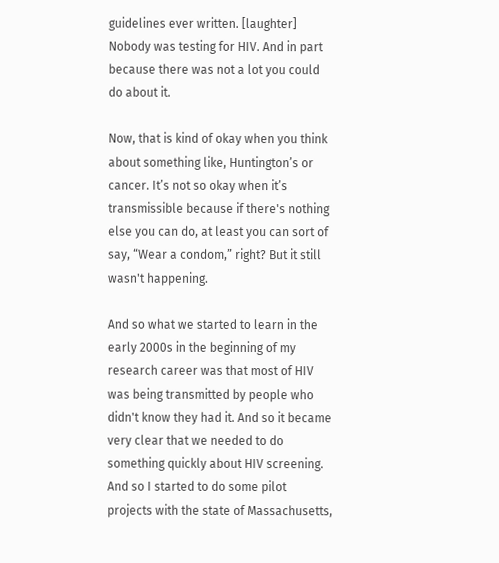guidelines ever written. [laughter] Nobody was testing for HIV. And in part because there was not a lot you could do about it.

Now, that is kind of okay when you think about something like, Huntington’s or cancer. It’s not so okay when it’s transmissible because if there's nothing else you can do, at least you can sort of say, “Wear a condom,” right? But it still wasn't happening.

And so what we started to learn in the early 2000s in the beginning of my research career was that most of HIV was being transmitted by people who didn't know they had it. And so it became very clear that we needed to do something quickly about HIV screening. And so I started to do some pilot projects with the state of Massachusetts,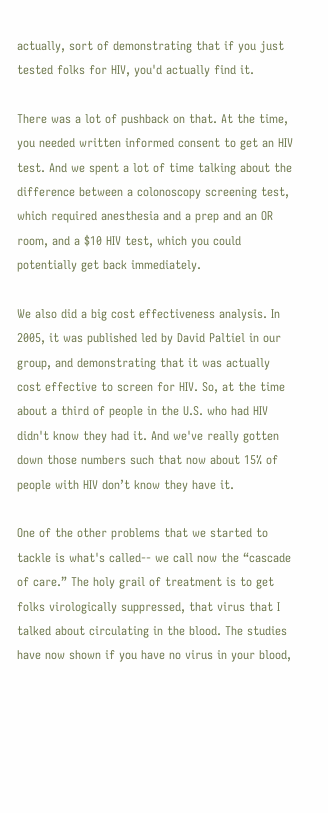actually, sort of demonstrating that if you just tested folks for HIV, you'd actually find it.

There was a lot of pushback on that. At the time, you needed written informed consent to get an HIV test. And we spent a lot of time talking about the difference between a colonoscopy screening test, which required anesthesia and a prep and an OR room, and a $10 HIV test, which you could potentially get back immediately.

We also did a big cost effectiveness analysis. In 2005, it was published led by David Paltiel in our group, and demonstrating that it was actually cost effective to screen for HIV. So, at the time about a third of people in the U.S. who had HIV didn't know they had it. And we've really gotten down those numbers such that now about 15% of people with HIV don’t know they have it.

One of the other problems that we started to tackle is what's called-- we call now the “cascade of care.” The holy grail of treatment is to get folks virologically suppressed, that virus that I talked about circulating in the blood. The studies have now shown if you have no virus in your blood,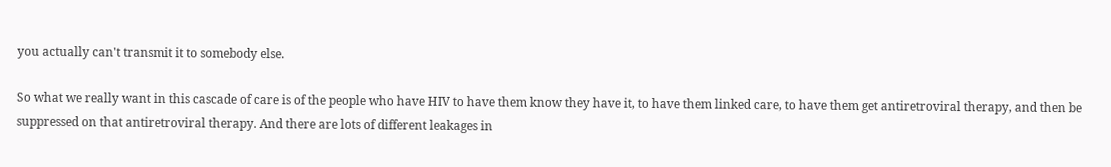you actually can't transmit it to somebody else.

So what we really want in this cascade of care is of the people who have HIV to have them know they have it, to have them linked care, to have them get antiretroviral therapy, and then be suppressed on that antiretroviral therapy. And there are lots of different leakages in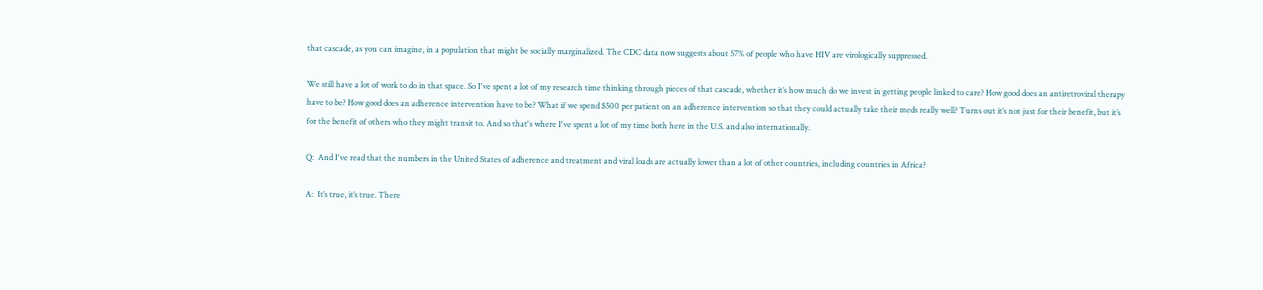that cascade, as you can imagine, in a population that might be socially marginalized. The CDC data now suggests about 57% of people who have HIV are virologically suppressed.

We still have a lot of work to do in that space. So I've spent a lot of my research time thinking through pieces of that cascade, whether it’s how much do we invest in getting people linked to care? How good does an antiretroviral therapy have to be? How good does an adherence intervention have to be? What if we spend $500 per patient on an adherence intervention so that they could actually take their meds really well? Turns out it’s not just for their benefit, but it’s for the benefit of others who they might transit to. And so that's where I've spent a lot of my time both here in the U.S. and also internationally.

Q:  And I've read that the numbers in the United States of adherence and treatment and viral loads are actually lower than a lot of other countries, including countries in Africa?

A:  It’s true, it’s true. There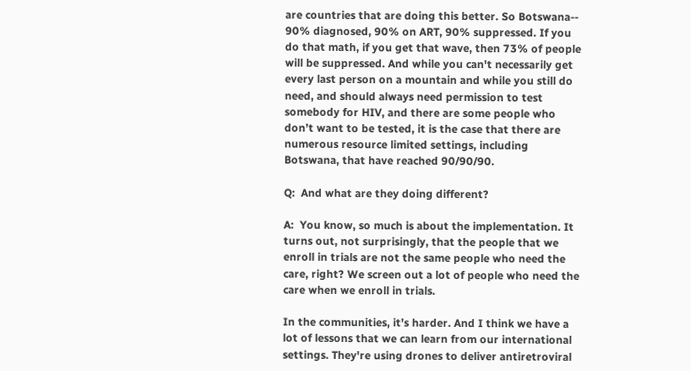are countries that are doing this better. So Botswana-- 90% diagnosed, 90% on ART, 90% suppressed. If you do that math, if you get that wave, then 73% of people will be suppressed. And while you can't necessarily get every last person on a mountain and while you still do need, and should always need permission to test somebody for HIV, and there are some people who don’t want to be tested, it is the case that there are numerous resource limited settings, including Botswana, that have reached 90/90/90.

Q:  And what are they doing different?

A:  You know, so much is about the implementation. It turns out, not surprisingly, that the people that we enroll in trials are not the same people who need the care, right? We screen out a lot of people who need the care when we enroll in trials.

In the communities, it’s harder. And I think we have a lot of lessons that we can learn from our international settings. They're using drones to deliver antiretroviral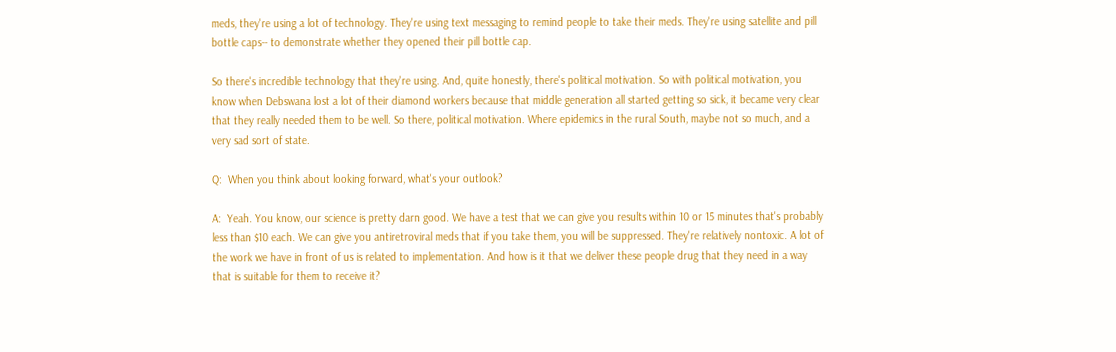meds, they're using a lot of technology. They're using text messaging to remind people to take their meds. They're using satellite and pill bottle caps-- to demonstrate whether they opened their pill bottle cap.

So there's incredible technology that they're using. And, quite honestly, there's political motivation. So with political motivation, you know when Debswana lost a lot of their diamond workers because that middle generation all started getting so sick, it became very clear that they really needed them to be well. So there, political motivation. Where epidemics in the rural South, maybe not so much, and a very sad sort of state.

Q:  When you think about looking forward, what's your outlook?

A:  Yeah. You know, our science is pretty darn good. We have a test that we can give you results within 10 or 15 minutes that's probably less than $10 each. We can give you antiretroviral meds that if you take them, you will be suppressed. They're relatively nontoxic. A lot of the work we have in front of us is related to implementation. And how is it that we deliver these people drug that they need in a way that is suitable for them to receive it?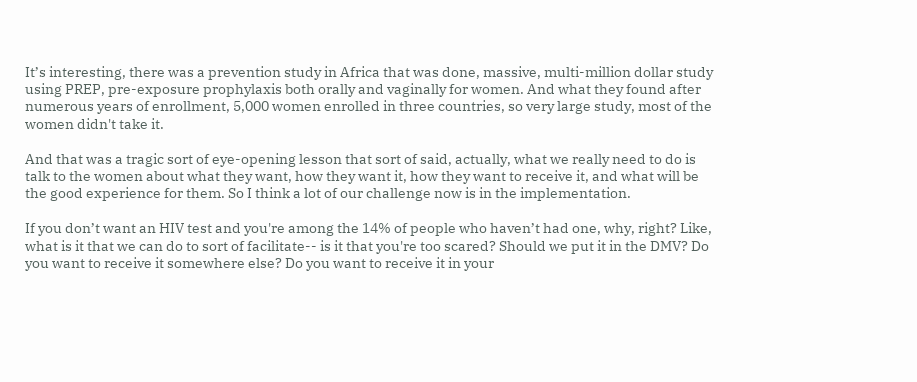It’s interesting, there was a prevention study in Africa that was done, massive, multi-million dollar study using PREP, pre-exposure prophylaxis both orally and vaginally for women. And what they found after numerous years of enrollment, 5,000 women enrolled in three countries, so very large study, most of the women didn't take it.

And that was a tragic sort of eye-opening lesson that sort of said, actually, what we really need to do is talk to the women about what they want, how they want it, how they want to receive it, and what will be the good experience for them. So I think a lot of our challenge now is in the implementation.

If you don’t want an HIV test and you're among the 14% of people who haven’t had one, why, right? Like, what is it that we can do to sort of facilitate-- is it that you're too scared? Should we put it in the DMV? Do you want to receive it somewhere else? Do you want to receive it in your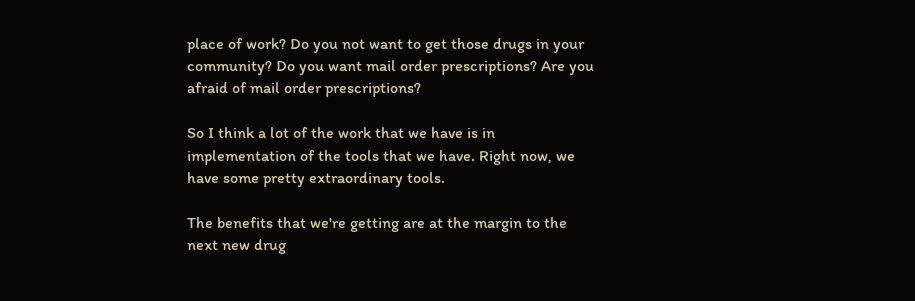place of work? Do you not want to get those drugs in your community? Do you want mail order prescriptions? Are you afraid of mail order prescriptions?

So I think a lot of the work that we have is in implementation of the tools that we have. Right now, we have some pretty extraordinary tools.

The benefits that we're getting are at the margin to the next new drug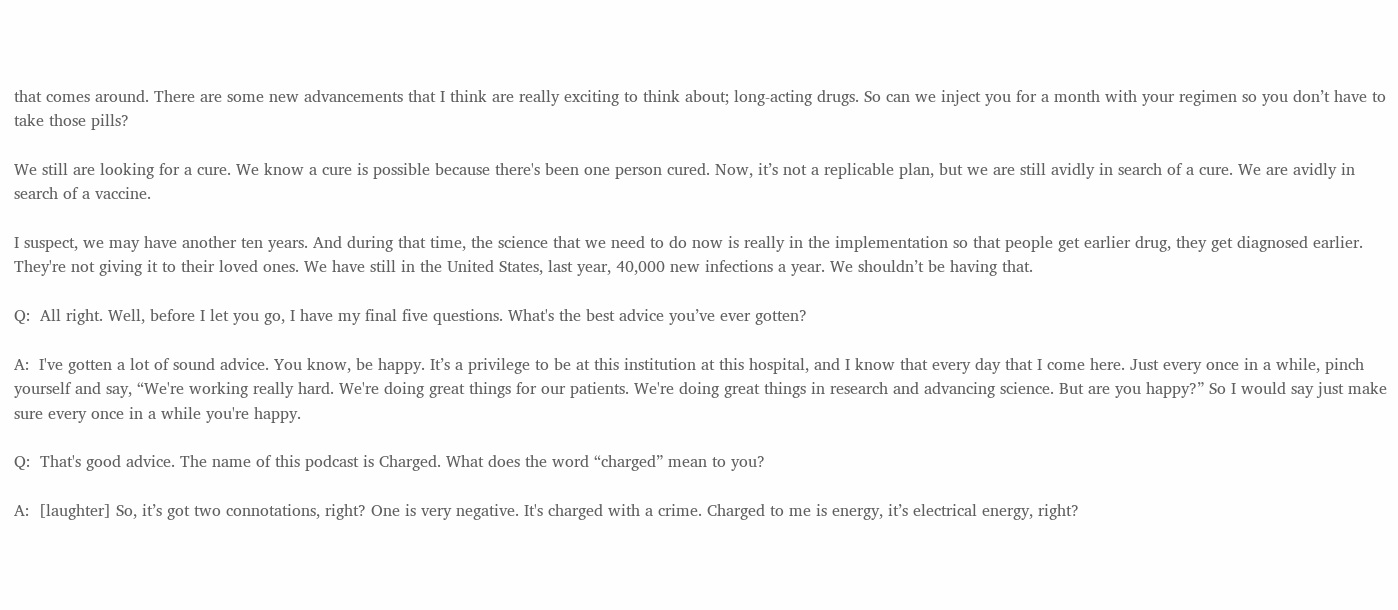that comes around. There are some new advancements that I think are really exciting to think about; long-acting drugs. So can we inject you for a month with your regimen so you don’t have to take those pills?

We still are looking for a cure. We know a cure is possible because there's been one person cured. Now, it’s not a replicable plan, but we are still avidly in search of a cure. We are avidly in search of a vaccine.

I suspect, we may have another ten years. And during that time, the science that we need to do now is really in the implementation so that people get earlier drug, they get diagnosed earlier. They're not giving it to their loved ones. We have still in the United States, last year, 40,000 new infections a year. We shouldn’t be having that.

Q:  All right. Well, before I let you go, I have my final five questions. What's the best advice you’ve ever gotten?

A:  I've gotten a lot of sound advice. You know, be happy. It’s a privilege to be at this institution at this hospital, and I know that every day that I come here. Just every once in a while, pinch yourself and say, “We're working really hard. We're doing great things for our patients. We're doing great things in research and advancing science. But are you happy?” So I would say just make sure every once in a while you're happy.

Q:  That's good advice. The name of this podcast is Charged. What does the word “charged” mean to you?

A:  [laughter] So, it’s got two connotations, right? One is very negative. It's charged with a crime. Charged to me is energy, it’s electrical energy, right?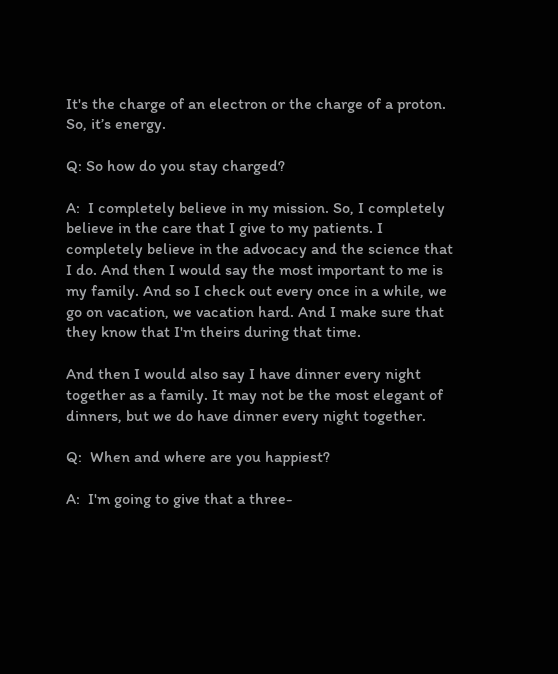It's the charge of an electron or the charge of a proton. So, it’s energy.

Q: So how do you stay charged?

A:  I completely believe in my mission. So, I completely believe in the care that I give to my patients. I completely believe in the advocacy and the science that I do. And then I would say the most important to me is my family. And so I check out every once in a while, we go on vacation, we vacation hard. And I make sure that they know that I'm theirs during that time.

And then I would also say I have dinner every night together as a family. It may not be the most elegant of dinners, but we do have dinner every night together.

Q:  When and where are you happiest?

A:  I'm going to give that a three-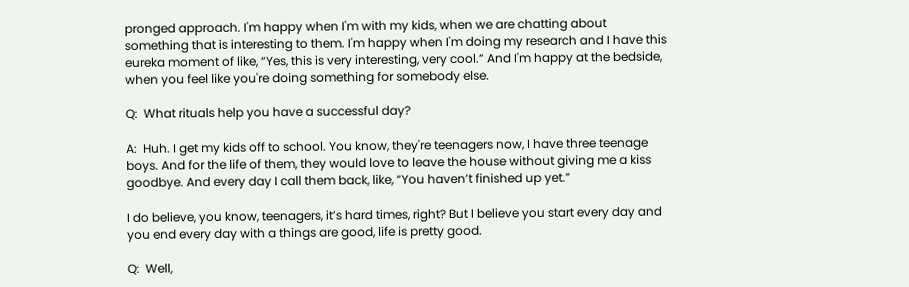pronged approach. I'm happy when I'm with my kids, when we are chatting about something that is interesting to them. I'm happy when I'm doing my research and I have this eureka moment of like, “Yes, this is very interesting, very cool.” And I'm happy at the bedside, when you feel like you're doing something for somebody else.

Q:  What rituals help you have a successful day?

A:  Huh. I get my kids off to school. You know, they're teenagers now, I have three teenage boys. And for the life of them, they would love to leave the house without giving me a kiss goodbye. And every day I call them back, like, “You haven’t finished up yet.”

I do believe, you know, teenagers, it’s hard times, right? But I believe you start every day and you end every day with a things are good, life is pretty good.

Q:  Well,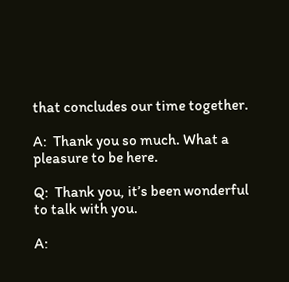that concludes our time together.

A:  Thank you so much. What a pleasure to be here.

Q:  Thank you, it’s been wonderful to talk with you.

A: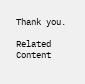Thank you.

Related Content